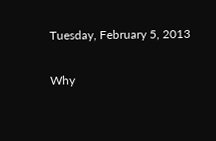Tuesday, February 5, 2013

Why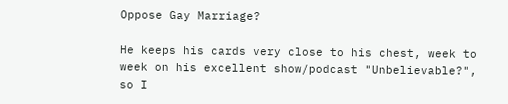Oppose Gay Marriage?

He keeps his cards very close to his chest, week to week on his excellent show/podcast "Unbelievable?", so I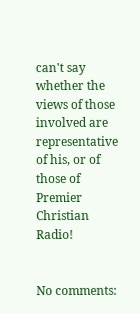can't say whether the views of those involved are representative of his, or of those of Premier Christian Radio!


No comments: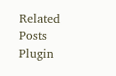Related Posts Plugin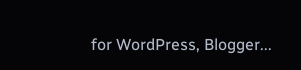for WordPress, Blogger...